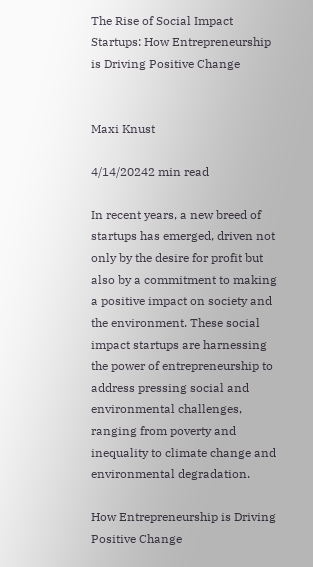The Rise of Social Impact Startups: How Entrepreneurship is Driving Positive Change


Maxi Knust

4/14/20242 min read

In recent years, a new breed of startups has emerged, driven not only by the desire for profit but also by a commitment to making a positive impact on society and the environment. These social impact startups are harnessing the power of entrepreneurship to address pressing social and environmental challenges, ranging from poverty and inequality to climate change and environmental degradation.

How Entrepreneurship is Driving Positive Change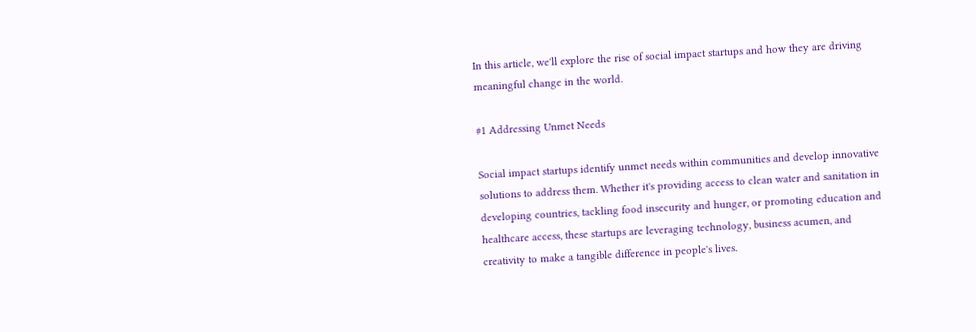In this article, we'll explore the rise of social impact startups and how they are driving meaningful change in the world.

#1 Addressing Unmet Needs

Social impact startups identify unmet needs within communities and develop innovative solutions to address them. Whether it's providing access to clean water and sanitation in developing countries, tackling food insecurity and hunger, or promoting education and healthcare access, these startups are leveraging technology, business acumen, and creativity to make a tangible difference in people's lives.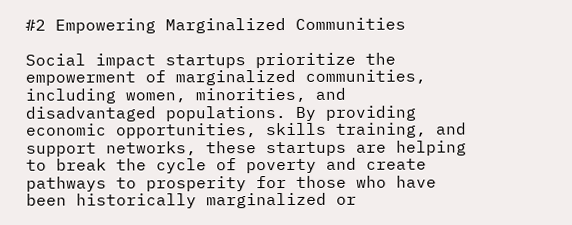#2 Empowering Marginalized Communities

Social impact startups prioritize the empowerment of marginalized communities, including women, minorities, and disadvantaged populations. By providing economic opportunities, skills training, and support networks, these startups are helping to break the cycle of poverty and create pathways to prosperity for those who have been historically marginalized or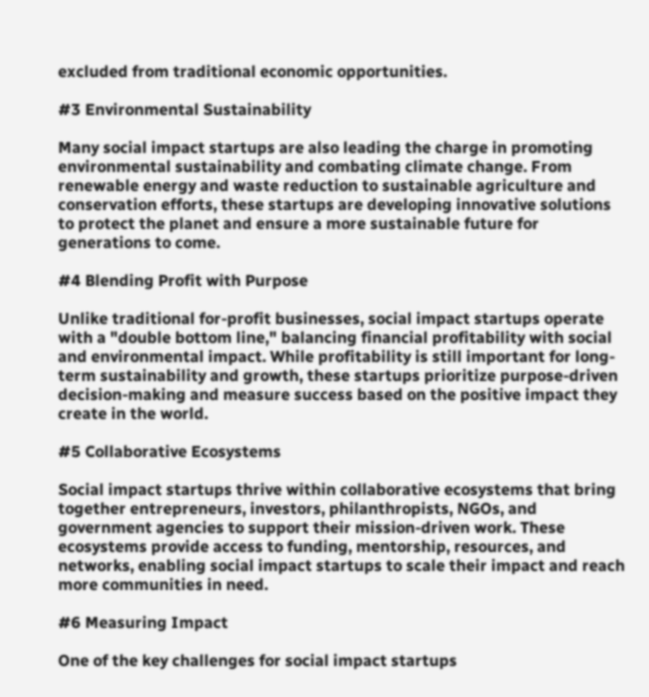excluded from traditional economic opportunities.

#3 Environmental Sustainability

Many social impact startups are also leading the charge in promoting environmental sustainability and combating climate change. From renewable energy and waste reduction to sustainable agriculture and conservation efforts, these startups are developing innovative solutions to protect the planet and ensure a more sustainable future for generations to come.

#4 Blending Profit with Purpose

Unlike traditional for-profit businesses, social impact startups operate with a "double bottom line," balancing financial profitability with social and environmental impact. While profitability is still important for long-term sustainability and growth, these startups prioritize purpose-driven decision-making and measure success based on the positive impact they create in the world.

#5 Collaborative Ecosystems

Social impact startups thrive within collaborative ecosystems that bring together entrepreneurs, investors, philanthropists, NGOs, and government agencies to support their mission-driven work. These ecosystems provide access to funding, mentorship, resources, and networks, enabling social impact startups to scale their impact and reach more communities in need.

#6 Measuring Impact

One of the key challenges for social impact startups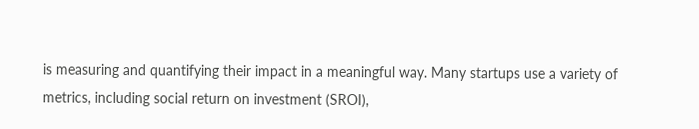is measuring and quantifying their impact in a meaningful way. Many startups use a variety of metrics, including social return on investment (SROI),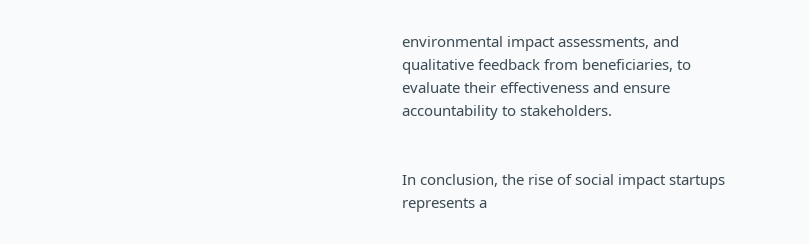environmental impact assessments, and qualitative feedback from beneficiaries, to evaluate their effectiveness and ensure accountability to stakeholders.


In conclusion, the rise of social impact startups represents a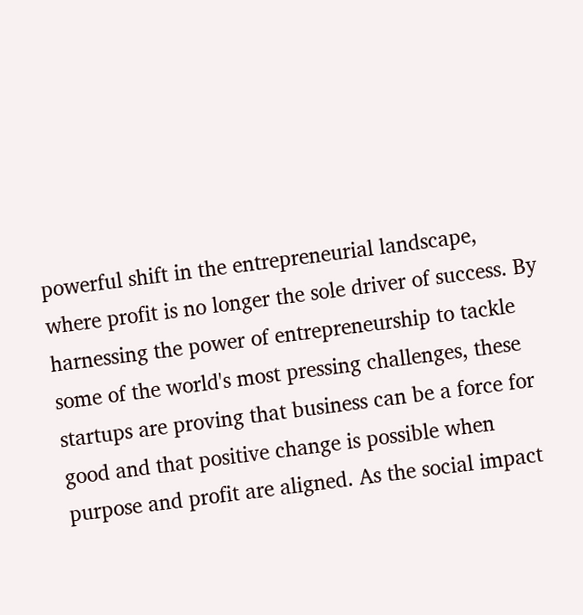powerful shift in the entrepreneurial landscape, where profit is no longer the sole driver of success. By harnessing the power of entrepreneurship to tackle some of the world's most pressing challenges, these startups are proving that business can be a force for good and that positive change is possible when purpose and profit are aligned. As the social impact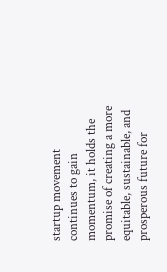startup movement continues to gain momentum, it holds the promise of creating a more equitable, sustainable, and prosperous future for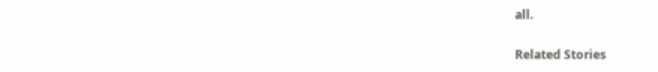all.

Related Stories